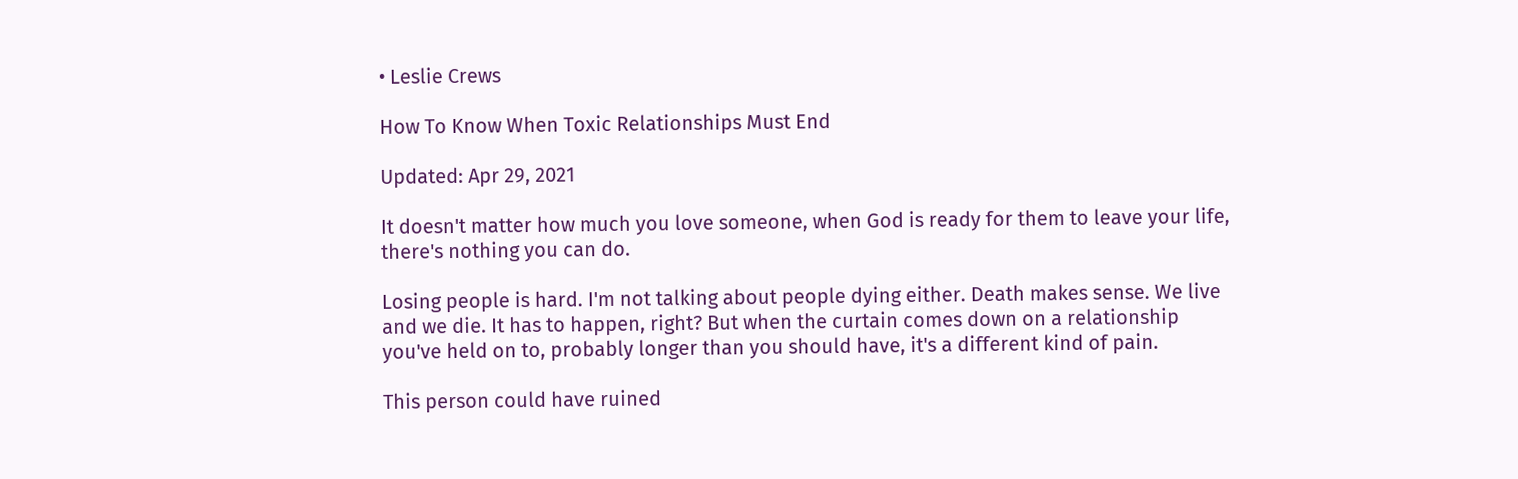• Leslie Crews

How To Know When Toxic Relationships Must End

Updated: Apr 29, 2021

It doesn't matter how much you love someone, when God is ready for them to leave your life, there's nothing you can do.

Losing people is hard. I'm not talking about people dying either. Death makes sense. We live and we die. It has to happen, right? But when the curtain comes down on a relationship you've held on to, probably longer than you should have, it's a different kind of pain.

This person could have ruined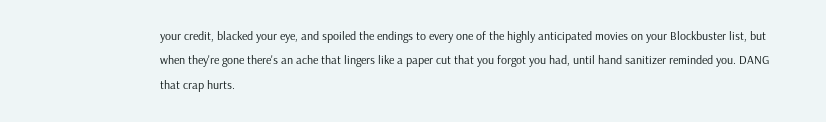your credit, blacked your eye, and spoiled the endings to every one of the highly anticipated movies on your Blockbuster list, but when they're gone there's an ache that lingers like a paper cut that you forgot you had, until hand sanitizer reminded you. DANG that crap hurts.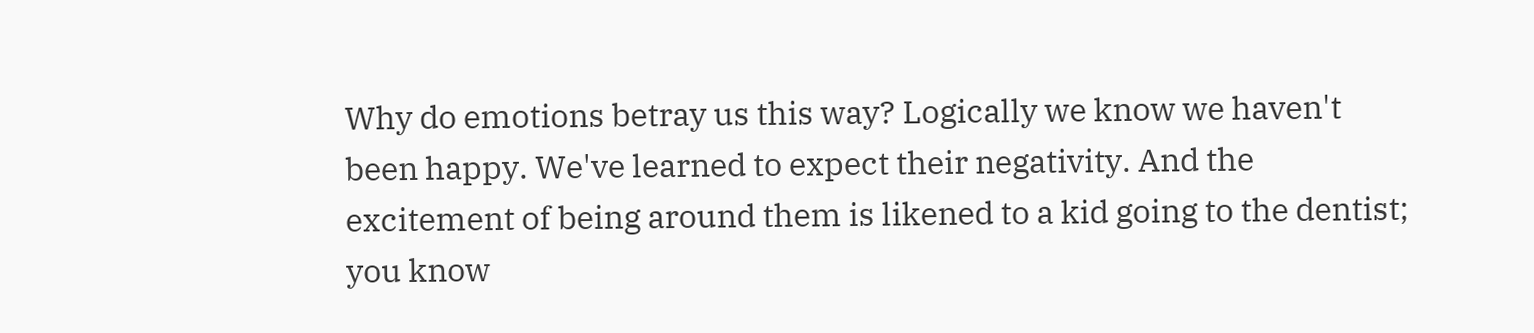Why do emotions betray us this way? Logically we know we haven't been happy. We've learned to expect their negativity. And the excitement of being around them is likened to a kid going to the dentist; you know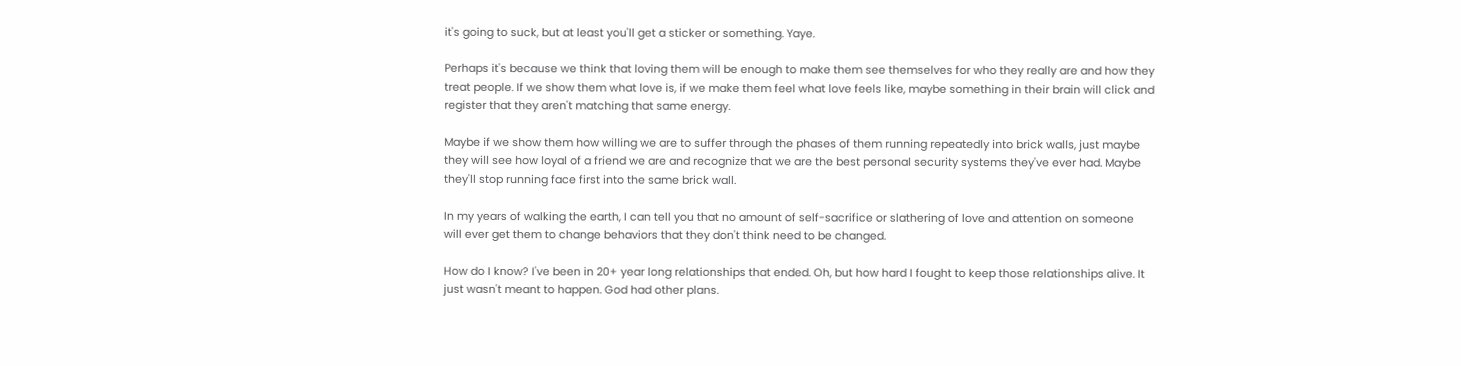it's going to suck, but at least you'll get a sticker or something. Yaye.

Perhaps it's because we think that loving them will be enough to make them see themselves for who they really are and how they treat people. If we show them what love is, if we make them feel what love feels like, maybe something in their brain will click and register that they aren't matching that same energy.

Maybe if we show them how willing we are to suffer through the phases of them running repeatedly into brick walls, just maybe they will see how loyal of a friend we are and recognize that we are the best personal security systems they've ever had. Maybe they'll stop running face first into the same brick wall.

In my years of walking the earth, I can tell you that no amount of self-sacrifice or slathering of love and attention on someone will ever get them to change behaviors that they don't think need to be changed.

How do I know? I've been in 20+ year long relationships that ended. Oh, but how hard I fought to keep those relationships alive. It just wasn't meant to happen. God had other plans.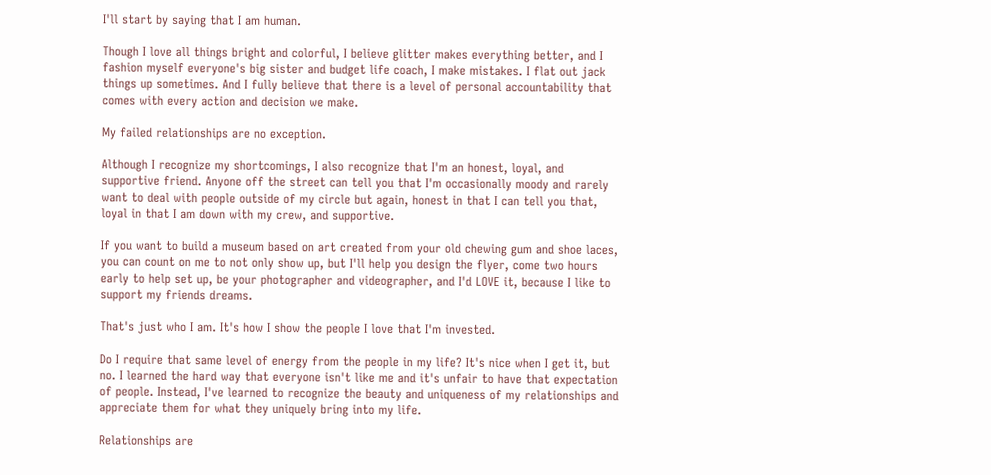I'll start by saying that I am human.

Though I love all things bright and colorful, I believe glitter makes everything better, and I fashion myself everyone's big sister and budget life coach, I make mistakes. I flat out jack things up sometimes. And I fully believe that there is a level of personal accountability that comes with every action and decision we make.

My failed relationships are no exception.

Although I recognize my shortcomings, I also recognize that I'm an honest, loyal, and supportive friend. Anyone off the street can tell you that I'm occasionally moody and rarely want to deal with people outside of my circle but again, honest in that I can tell you that, loyal in that I am down with my crew, and supportive.

If you want to build a museum based on art created from your old chewing gum and shoe laces, you can count on me to not only show up, but I'll help you design the flyer, come two hours early to help set up, be your photographer and videographer, and I'd LOVE it, because I like to support my friends dreams.

That's just who I am. It's how I show the people I love that I'm invested.

Do I require that same level of energy from the people in my life? It's nice when I get it, but no. I learned the hard way that everyone isn't like me and it's unfair to have that expectation of people. Instead, I've learned to recognize the beauty and uniqueness of my relationships and appreciate them for what they uniquely bring into my life.

Relationships are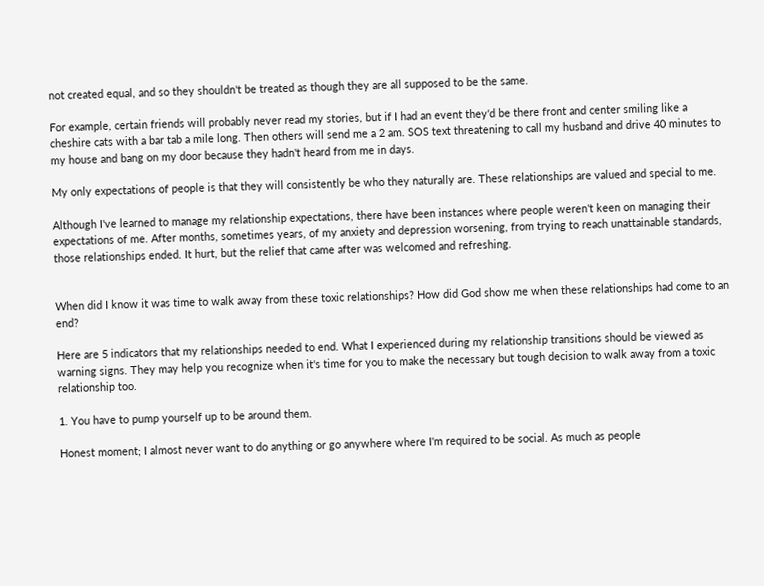not created equal, and so they shouldn't be treated as though they are all supposed to be the same.

For example, certain friends will probably never read my stories, but if I had an event they'd be there front and center smiling like a cheshire cats with a bar tab a mile long. Then others will send me a 2 am. SOS text threatening to call my husband and drive 40 minutes to my house and bang on my door because they hadn't heard from me in days.

My only expectations of people is that they will consistently be who they naturally are. These relationships are valued and special to me.

Although I've learned to manage my relationship expectations, there have been instances where people weren't keen on managing their expectations of me. After months, sometimes years, of my anxiety and depression worsening, from trying to reach unattainable standards, those relationships ended. It hurt, but the relief that came after was welcomed and refreshing.


When did I know it was time to walk away from these toxic relationships? How did God show me when these relationships had come to an end?

Here are 5 indicators that my relationships needed to end. What I experienced during my relationship transitions should be viewed as warning signs. They may help you recognize when it's time for you to make the necessary but tough decision to walk away from a toxic relationship too.

1. You have to pump yourself up to be around them.

Honest moment; I almost never want to do anything or go anywhere where I'm required to be social. As much as people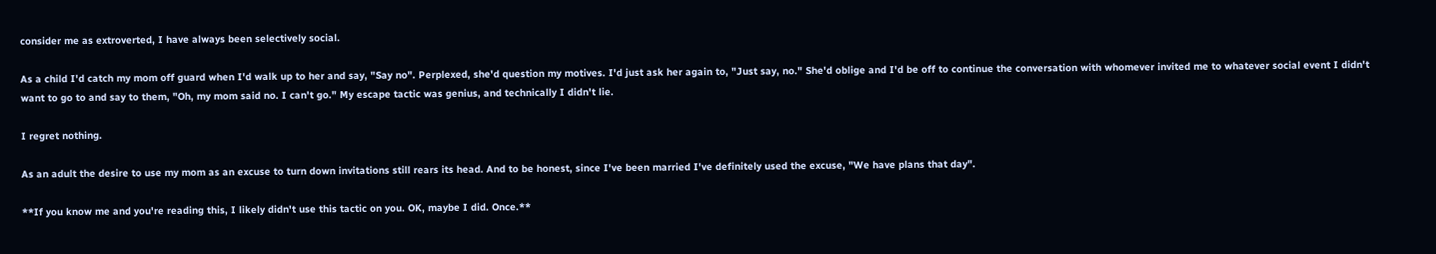consider me as extroverted, I have always been selectively social.

As a child I'd catch my mom off guard when I'd walk up to her and say, "Say no". Perplexed, she'd question my motives. I'd just ask her again to, "Just say, no." She'd oblige and I'd be off to continue the conversation with whomever invited me to whatever social event I didn't want to go to and say to them, "Oh, my mom said no. I can't go." My escape tactic was genius, and technically I didn't lie.

I regret nothing.

As an adult the desire to use my mom as an excuse to turn down invitations still rears its head. And to be honest, since I've been married I've definitely used the excuse, "We have plans that day".

**If you know me and you're reading this, I likely didn't use this tactic on you. OK, maybe I did. Once.**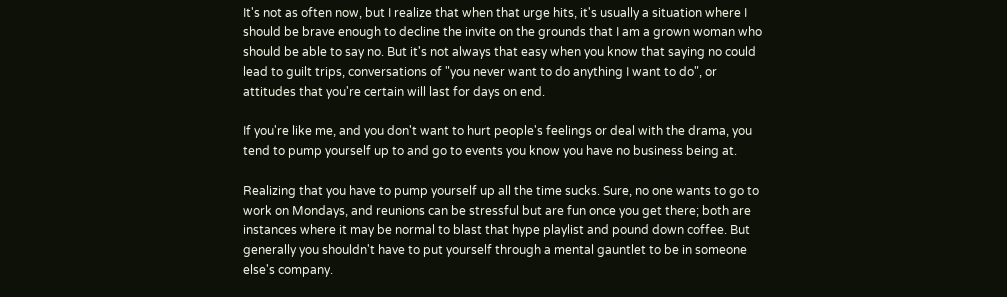It's not as often now, but I realize that when that urge hits, it's usually a situation where I should be brave enough to decline the invite on the grounds that I am a grown woman who should be able to say no. But it's not always that easy when you know that saying no could lead to guilt trips, conversations of "you never want to do anything I want to do", or attitudes that you're certain will last for days on end.

If you're like me, and you don't want to hurt people's feelings or deal with the drama, you tend to pump yourself up to and go to events you know you have no business being at.

Realizing that you have to pump yourself up all the time sucks. Sure, no one wants to go to work on Mondays, and reunions can be stressful but are fun once you get there; both are instances where it may be normal to blast that hype playlist and pound down coffee. But generally you shouldn't have to put yourself through a mental gauntlet to be in someone else's company.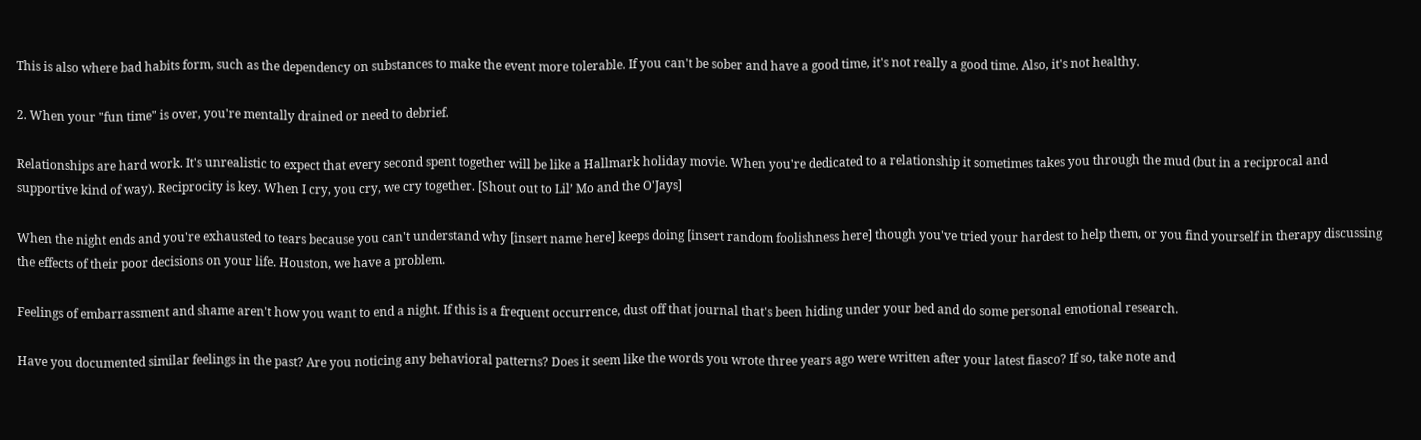This is also where bad habits form, such as the dependency on substances to make the event more tolerable. If you can't be sober and have a good time, it's not really a good time. Also, it's not healthy.

2. When your "fun time" is over, you're mentally drained or need to debrief.

Relationships are hard work. It's unrealistic to expect that every second spent together will be like a Hallmark holiday movie. When you're dedicated to a relationship it sometimes takes you through the mud (but in a reciprocal and supportive kind of way). Reciprocity is key. When I cry, you cry, we cry together. [Shout out to Lil’ Mo and the O'Jays]

When the night ends and you're exhausted to tears because you can't understand why [insert name here] keeps doing [insert random foolishness here] though you've tried your hardest to help them, or you find yourself in therapy discussing the effects of their poor decisions on your life. Houston, we have a problem.

Feelings of embarrassment and shame aren't how you want to end a night. If this is a frequent occurrence, dust off that journal that's been hiding under your bed and do some personal emotional research.

Have you documented similar feelings in the past? Are you noticing any behavioral patterns? Does it seem like the words you wrote three years ago were written after your latest fiasco? If so, take note and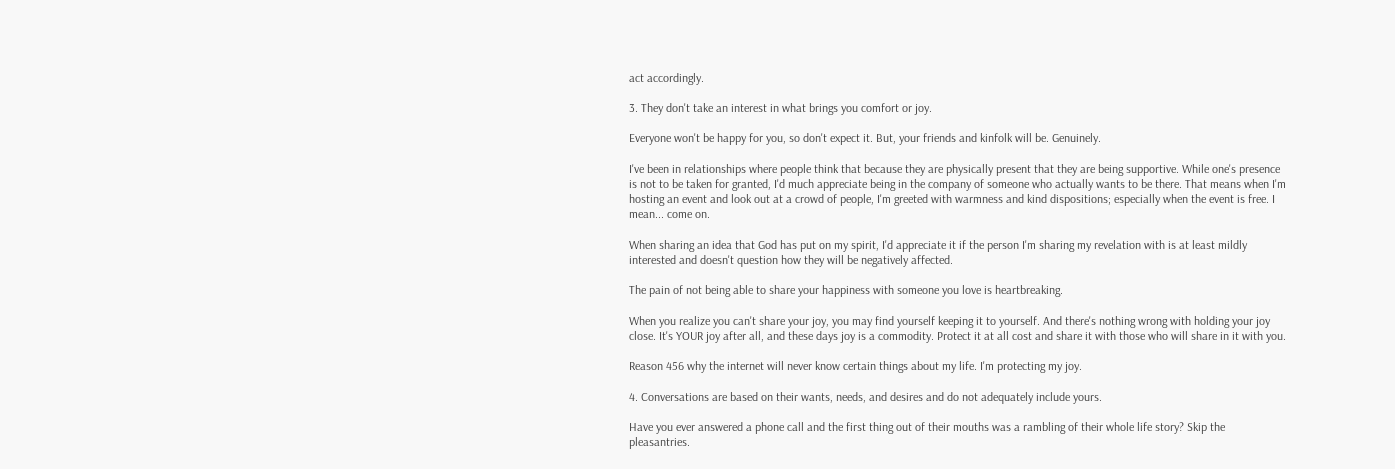act accordingly.

3. They don't take an interest in what brings you comfort or joy.

Everyone won't be happy for you, so don't expect it. But, your friends and kinfolk will be. Genuinely.

I've been in relationships where people think that because they are physically present that they are being supportive. While one's presence is not to be taken for granted, I'd much appreciate being in the company of someone who actually wants to be there. That means when I'm hosting an event and look out at a crowd of people, I'm greeted with warmness and kind dispositions; especially when the event is free. I mean... come on.

When sharing an idea that God has put on my spirit, I'd appreciate it if the person I'm sharing my revelation with is at least mildly interested and doesn't question how they will be negatively affected.

The pain of not being able to share your happiness with someone you love is heartbreaking.

When you realize you can't share your joy, you may find yourself keeping it to yourself. And there's nothing wrong with holding your joy close. It's YOUR joy after all, and these days joy is a commodity. Protect it at all cost and share it with those who will share in it with you.

Reason 456 why the internet will never know certain things about my life. I'm protecting my joy.

4. Conversations are based on their wants, needs, and desires and do not adequately include yours.

Have you ever answered a phone call and the first thing out of their mouths was a rambling of their whole life story? Skip the pleasantries.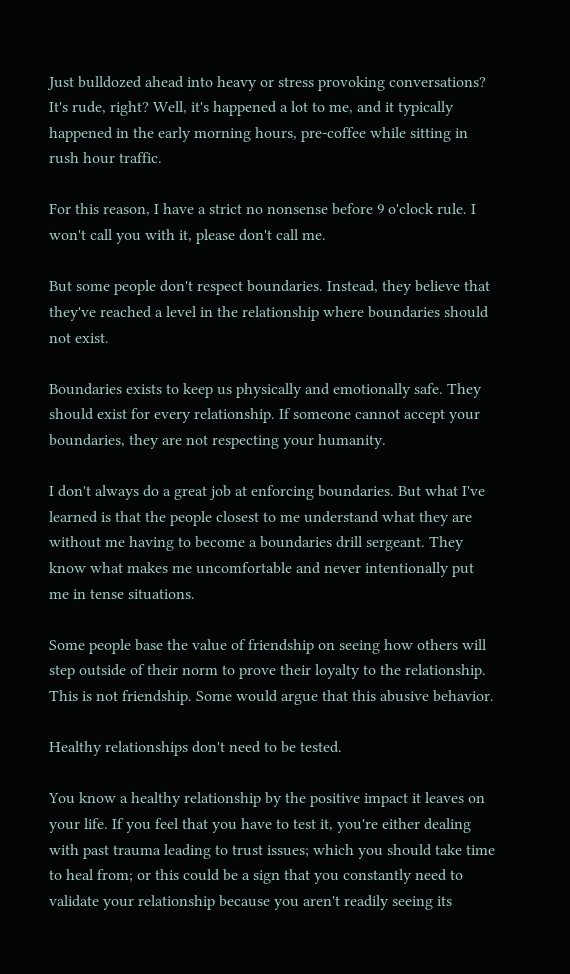Just bulldozed ahead into heavy or stress provoking conversations? It's rude, right? Well, it's happened a lot to me, and it typically happened in the early morning hours, pre-coffee while sitting in rush hour traffic.

For this reason, I have a strict no nonsense before 9 o'clock rule. I won't call you with it, please don't call me.

But some people don't respect boundaries. Instead, they believe that they've reached a level in the relationship where boundaries should not exist.

Boundaries exists to keep us physically and emotionally safe. They should exist for every relationship. If someone cannot accept your boundaries, they are not respecting your humanity.

I don't always do a great job at enforcing boundaries. But what I've learned is that the people closest to me understand what they are without me having to become a boundaries drill sergeant. They know what makes me uncomfortable and never intentionally put me in tense situations.

Some people base the value of friendship on seeing how others will step outside of their norm to prove their loyalty to the relationship. This is not friendship. Some would argue that this abusive behavior.

Healthy relationships don't need to be tested.

You know a healthy relationship by the positive impact it leaves on your life. If you feel that you have to test it, you're either dealing with past trauma leading to trust issues; which you should take time to heal from; or this could be a sign that you constantly need to validate your relationship because you aren't readily seeing its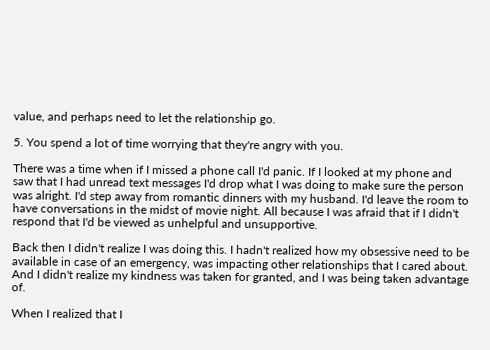value, and perhaps need to let the relationship go.

5. You spend a lot of time worrying that they're angry with you.

There was a time when if I missed a phone call I'd panic. If I looked at my phone and saw that I had unread text messages I'd drop what I was doing to make sure the person was alright. I'd step away from romantic dinners with my husband. I'd leave the room to have conversations in the midst of movie night. All because I was afraid that if I didn't respond that I'd be viewed as unhelpful and unsupportive.

Back then I didn't realize I was doing this. I hadn't realized how my obsessive need to be available in case of an emergency, was impacting other relationships that I cared about. And I didn't realize my kindness was taken for granted, and I was being taken advantage of.

When I realized that I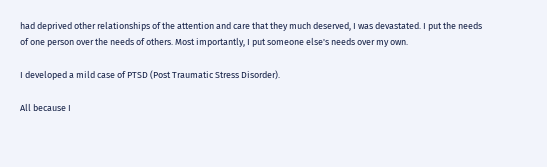had deprived other relationships of the attention and care that they much deserved, I was devastated. I put the needs of one person over the needs of others. Most importantly, I put someone else's needs over my own.

I developed a mild case of PTSD (Post Traumatic Stress Disorder).

All because I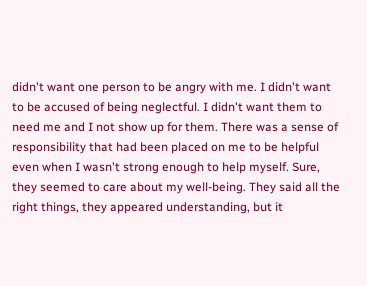didn't want one person to be angry with me. I didn't want to be accused of being neglectful. I didn't want them to need me and I not show up for them. There was a sense of responsibility that had been placed on me to be helpful even when I wasn't strong enough to help myself. Sure, they seemed to care about my well-being. They said all the right things, they appeared understanding, but it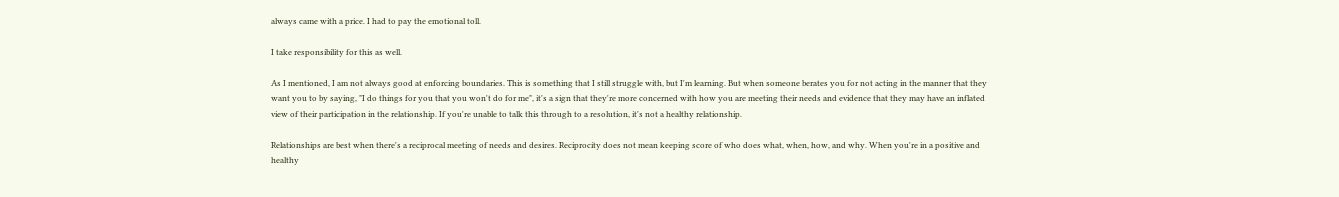always came with a price. I had to pay the emotional toll.

I take responsibility for this as well.

As I mentioned, I am not always good at enforcing boundaries. This is something that I still struggle with, but I'm learning. But when someone berates you for not acting in the manner that they want you to by saying, "I do things for you that you won't do for me", it's a sign that they're more concerned with how you are meeting their needs and evidence that they may have an inflated view of their participation in the relationship. If you're unable to talk this through to a resolution, it's not a healthy relationship.

Relationships are best when there's a reciprocal meeting of needs and desires. Reciprocity does not mean keeping score of who does what, when, how, and why. When you're in a positive and healthy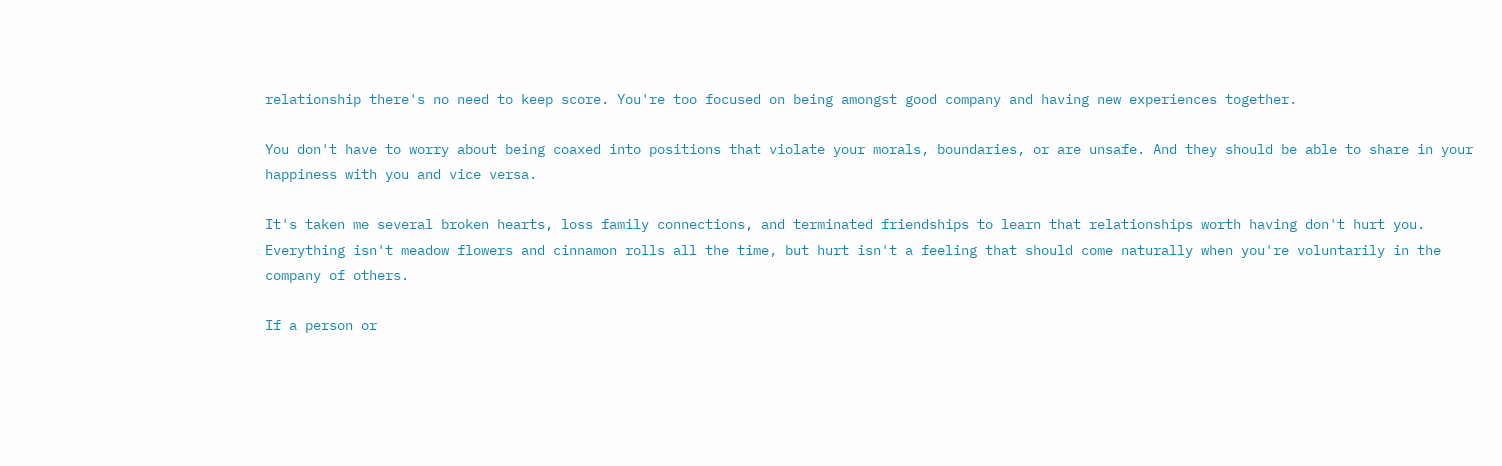relationship there's no need to keep score. You're too focused on being amongst good company and having new experiences together.

You don't have to worry about being coaxed into positions that violate your morals, boundaries, or are unsafe. And they should be able to share in your happiness with you and vice versa.

It's taken me several broken hearts, loss family connections, and terminated friendships to learn that relationships worth having don't hurt you. Everything isn't meadow flowers and cinnamon rolls all the time, but hurt isn't a feeling that should come naturally when you're voluntarily in the company of others.

If a person or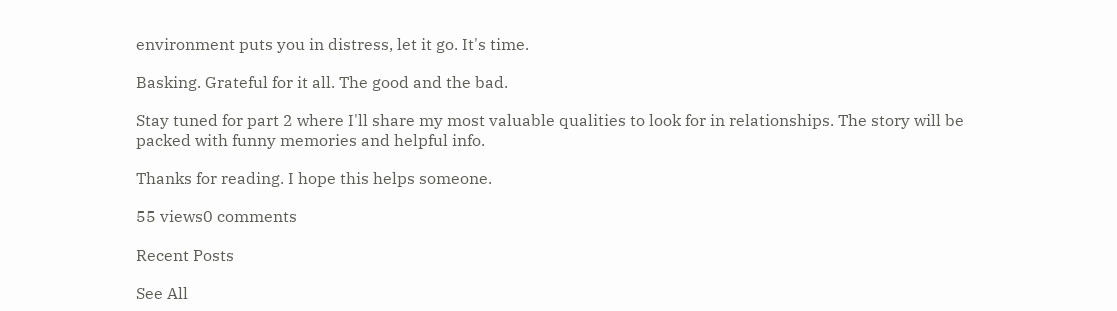environment puts you in distress, let it go. It's time.

Basking. Grateful for it all. The good and the bad.

Stay tuned for part 2 where I'll share my most valuable qualities to look for in relationships. The story will be packed with funny memories and helpful info.

Thanks for reading. I hope this helps someone.

55 views0 comments

Recent Posts

See All